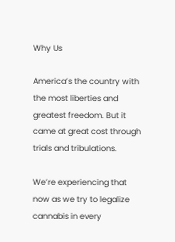Why Us

America’s the country with the most liberties and greatest freedom. But it came at great cost through trials and tribulations.

We’re experiencing that now as we try to legalize cannabis in every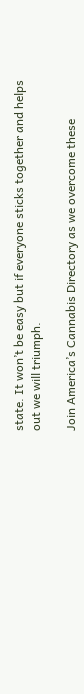state. It won’t be easy but if everyone sticks together and helps out we will triumph.

Join America’s Cannabis Directory as we overcome these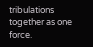tribulations together as one force.